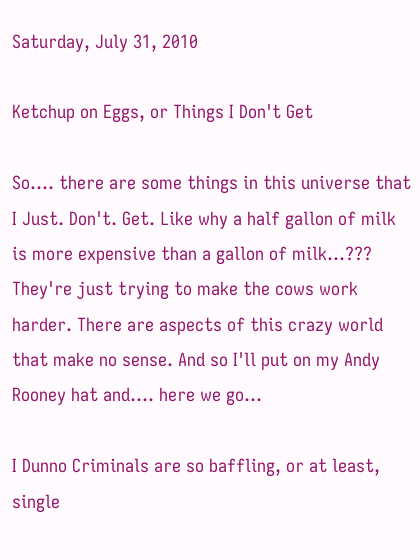Saturday, July 31, 2010

Ketchup on Eggs, or Things I Don't Get

So.... there are some things in this universe that I Just. Don't. Get. Like why a half gallon of milk is more expensive than a gallon of milk...??? They're just trying to make the cows work harder. There are aspects of this crazy world that make no sense. And so I'll put on my Andy Rooney hat and.... here we go...

I Dunno Criminals are so baffling, or at least, single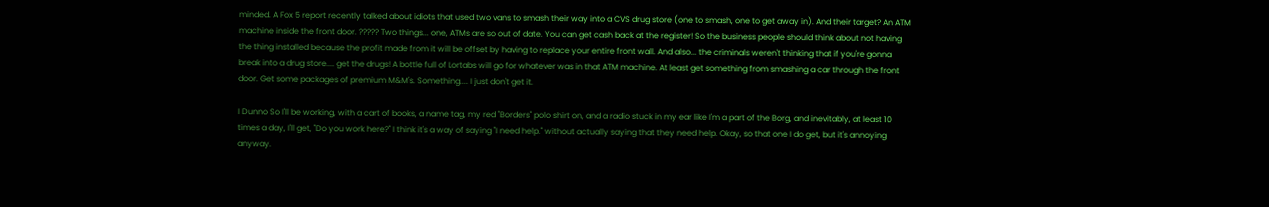minded. A Fox 5 report recently talked about idiots that used two vans to smash their way into a CVS drug store (one to smash, one to get away in). And their target? An ATM machine inside the front door. ????? Two things... one, ATMs are so out of date. You can get cash back at the register! So the business people should think about not having the thing installed because the profit made from it will be offset by having to replace your entire front wall. And also... the criminals weren't thinking that if you're gonna break into a drug store.... get the drugs! A bottle full of Lortabs will go for whatever was in that ATM machine. At least get something from smashing a car through the front door. Get some packages of premium M&M's. Something.... I just don't get it.

I Dunno So I'll be working, with a cart of books, a name tag, my red "Borders" polo shirt on, and a radio stuck in my ear like I'm a part of the Borg, and inevitably, at least 10 times a day, I'll get, "Do you work here?" I think it's a way of saying "I need help." without actually saying that they need help. Okay, so that one I do get, but it's annoying anyway.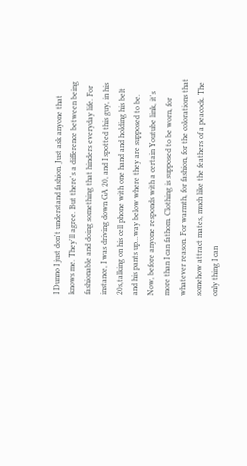I Dunno I just don't understand fashion. Just ask anyone that knows me. They'll agree. But there's a difference between being fashionable and doing something that hinders everyday life. For instance, I was driving down GA 20, and I spotted this guy, in his 20s,talking on his cell phone with one hand and holding his belt and his pants up...way below where they are supposed to be. Now, before anyone responds with a certain Youtube link, it's more than I can fathom. Clothing is supposed to be worn, for whatever reason. For warmth, for fashion, for the colorations that somehow attract mates, much like the feathers of a peacock. The only thing I can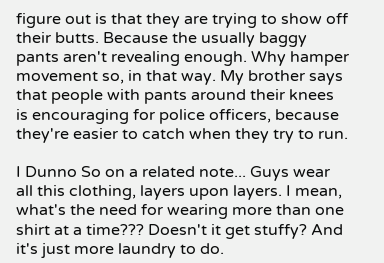figure out is that they are trying to show off their butts. Because the usually baggy pants aren't revealing enough. Why hamper movement so, in that way. My brother says that people with pants around their knees is encouraging for police officers, because they're easier to catch when they try to run.

I Dunno So on a related note... Guys wear all this clothing, layers upon layers. I mean, what's the need for wearing more than one shirt at a time??? Doesn't it get stuffy? And it's just more laundry to do.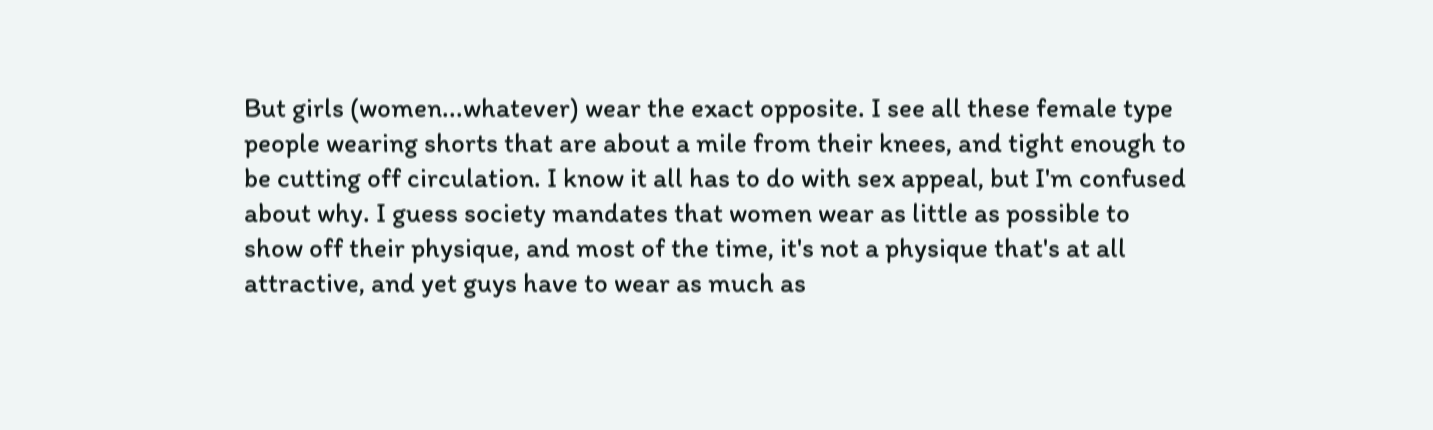But girls (women...whatever) wear the exact opposite. I see all these female type people wearing shorts that are about a mile from their knees, and tight enough to be cutting off circulation. I know it all has to do with sex appeal, but I'm confused about why. I guess society mandates that women wear as little as possible to show off their physique, and most of the time, it's not a physique that's at all attractive, and yet guys have to wear as much as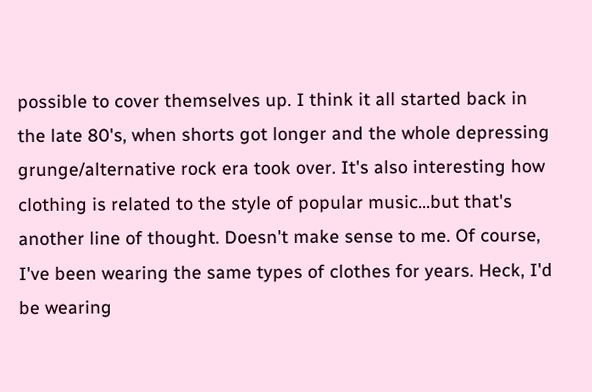possible to cover themselves up. I think it all started back in the late 80's, when shorts got longer and the whole depressing grunge/alternative rock era took over. It's also interesting how clothing is related to the style of popular music...but that's another line of thought. Doesn't make sense to me. Of course, I've been wearing the same types of clothes for years. Heck, I'd be wearing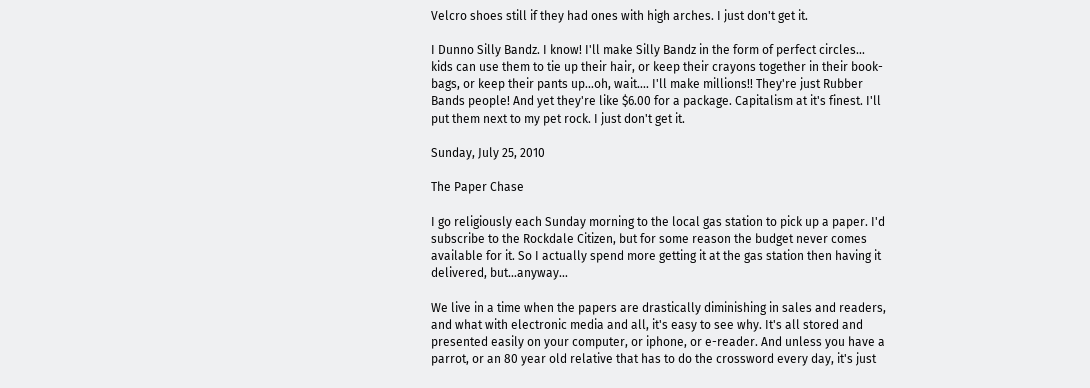Velcro shoes still if they had ones with high arches. I just don't get it.

I Dunno Silly Bandz. I know! I'll make Silly Bandz in the form of perfect circles... kids can use them to tie up their hair, or keep their crayons together in their book-bags, or keep their pants up...oh, wait.... I'll make millions!! They're just Rubber Bands people! And yet they're like $6.00 for a package. Capitalism at it's finest. I'll put them next to my pet rock. I just don't get it.

Sunday, July 25, 2010

The Paper Chase

I go religiously each Sunday morning to the local gas station to pick up a paper. I'd subscribe to the Rockdale Citizen, but for some reason the budget never comes available for it. So I actually spend more getting it at the gas station then having it delivered, but...anyway...

We live in a time when the papers are drastically diminishing in sales and readers, and what with electronic media and all, it's easy to see why. It's all stored and presented easily on your computer, or iphone, or e-reader. And unless you have a parrot, or an 80 year old relative that has to do the crossword every day, it's just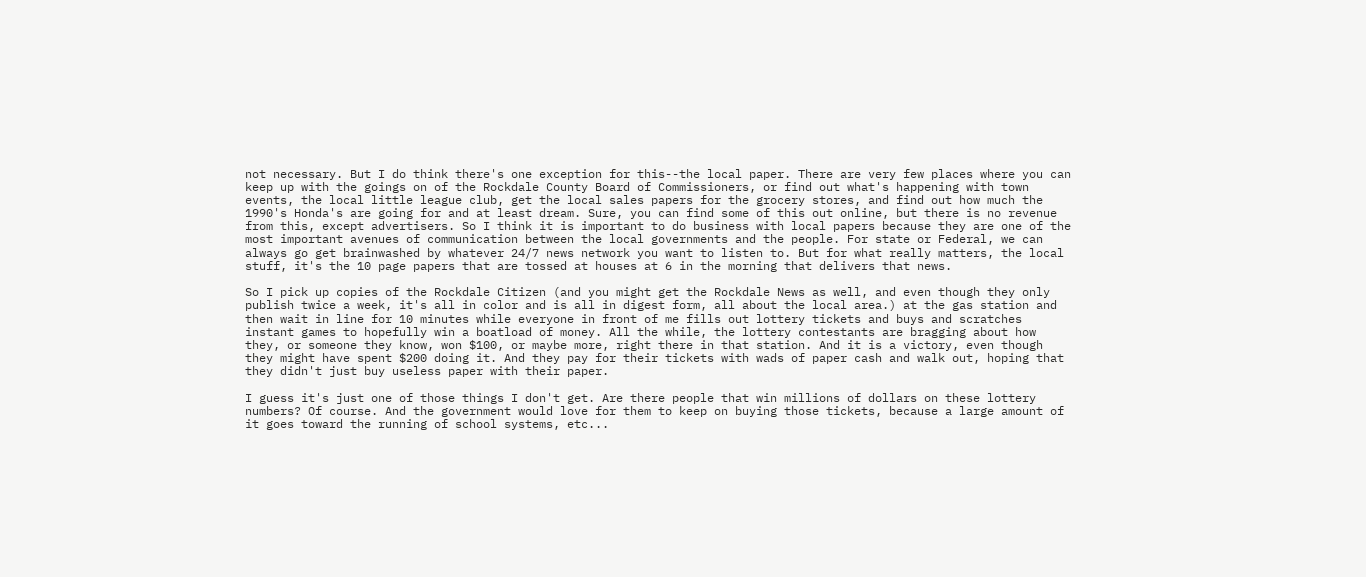not necessary. But I do think there's one exception for this--the local paper. There are very few places where you can keep up with the goings on of the Rockdale County Board of Commissioners, or find out what's happening with town events, the local little league club, get the local sales papers for the grocery stores, and find out how much the 1990's Honda's are going for and at least dream. Sure, you can find some of this out online, but there is no revenue from this, except advertisers. So I think it is important to do business with local papers because they are one of the most important avenues of communication between the local governments and the people. For state or Federal, we can always go get brainwashed by whatever 24/7 news network you want to listen to. But for what really matters, the local stuff, it's the 10 page papers that are tossed at houses at 6 in the morning that delivers that news.

So I pick up copies of the Rockdale Citizen (and you might get the Rockdale News as well, and even though they only publish twice a week, it's all in color and is all in digest form, all about the local area.) at the gas station and then wait in line for 10 minutes while everyone in front of me fills out lottery tickets and buys and scratches instant games to hopefully win a boatload of money. All the while, the lottery contestants are bragging about how they, or someone they know, won $100, or maybe more, right there in that station. And it is a victory, even though they might have spent $200 doing it. And they pay for their tickets with wads of paper cash and walk out, hoping that they didn't just buy useless paper with their paper.

I guess it's just one of those things I don't get. Are there people that win millions of dollars on these lottery numbers? Of course. And the government would love for them to keep on buying those tickets, because a large amount of it goes toward the running of school systems, etc...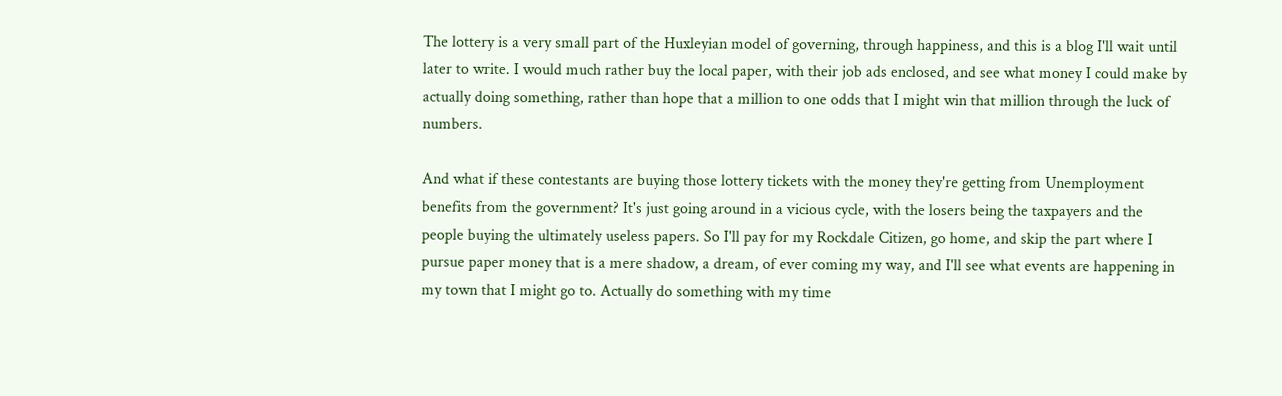The lottery is a very small part of the Huxleyian model of governing, through happiness, and this is a blog I'll wait until later to write. I would much rather buy the local paper, with their job ads enclosed, and see what money I could make by actually doing something, rather than hope that a million to one odds that I might win that million through the luck of numbers.

And what if these contestants are buying those lottery tickets with the money they're getting from Unemployment benefits from the government? It's just going around in a vicious cycle, with the losers being the taxpayers and the people buying the ultimately useless papers. So I'll pay for my Rockdale Citizen, go home, and skip the part where I pursue paper money that is a mere shadow, a dream, of ever coming my way, and I'll see what events are happening in my town that I might go to. Actually do something with my time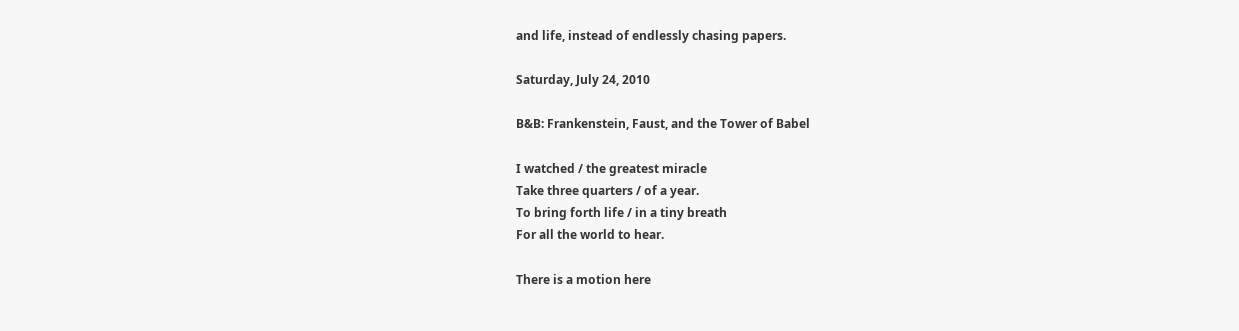and life, instead of endlessly chasing papers.

Saturday, July 24, 2010

B&B: Frankenstein, Faust, and the Tower of Babel

I watched / the greatest miracle
Take three quarters / of a year.
To bring forth life / in a tiny breath
For all the world to hear.

There is a motion here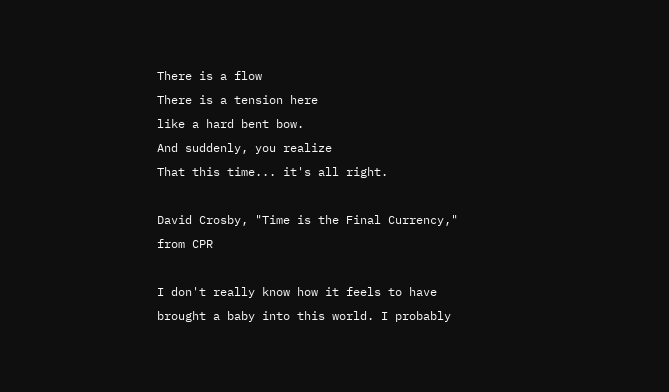There is a flow
There is a tension here
like a hard bent bow.
And suddenly, you realize
That this time... it's all right.

David Crosby, "Time is the Final Currency," from CPR

I don't really know how it feels to have brought a baby into this world. I probably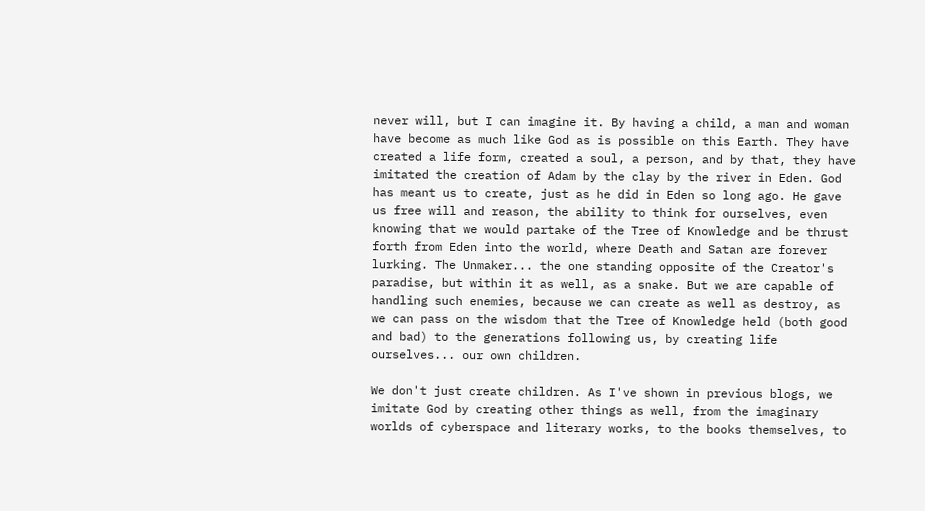never will, but I can imagine it. By having a child, a man and woman have become as much like God as is possible on this Earth. They have created a life form, created a soul, a person, and by that, they have imitated the creation of Adam by the clay by the river in Eden. God has meant us to create, just as he did in Eden so long ago. He gave us free will and reason, the ability to think for ourselves, even knowing that we would partake of the Tree of Knowledge and be thrust forth from Eden into the world, where Death and Satan are forever lurking. The Unmaker... the one standing opposite of the Creator's paradise, but within it as well, as a snake. But we are capable of handling such enemies, because we can create as well as destroy, as we can pass on the wisdom that the Tree of Knowledge held (both good and bad) to the generations following us, by creating life ourselves... our own children.

We don't just create children. As I've shown in previous blogs, we imitate God by creating other things as well, from the imaginary worlds of cyberspace and literary works, to the books themselves, to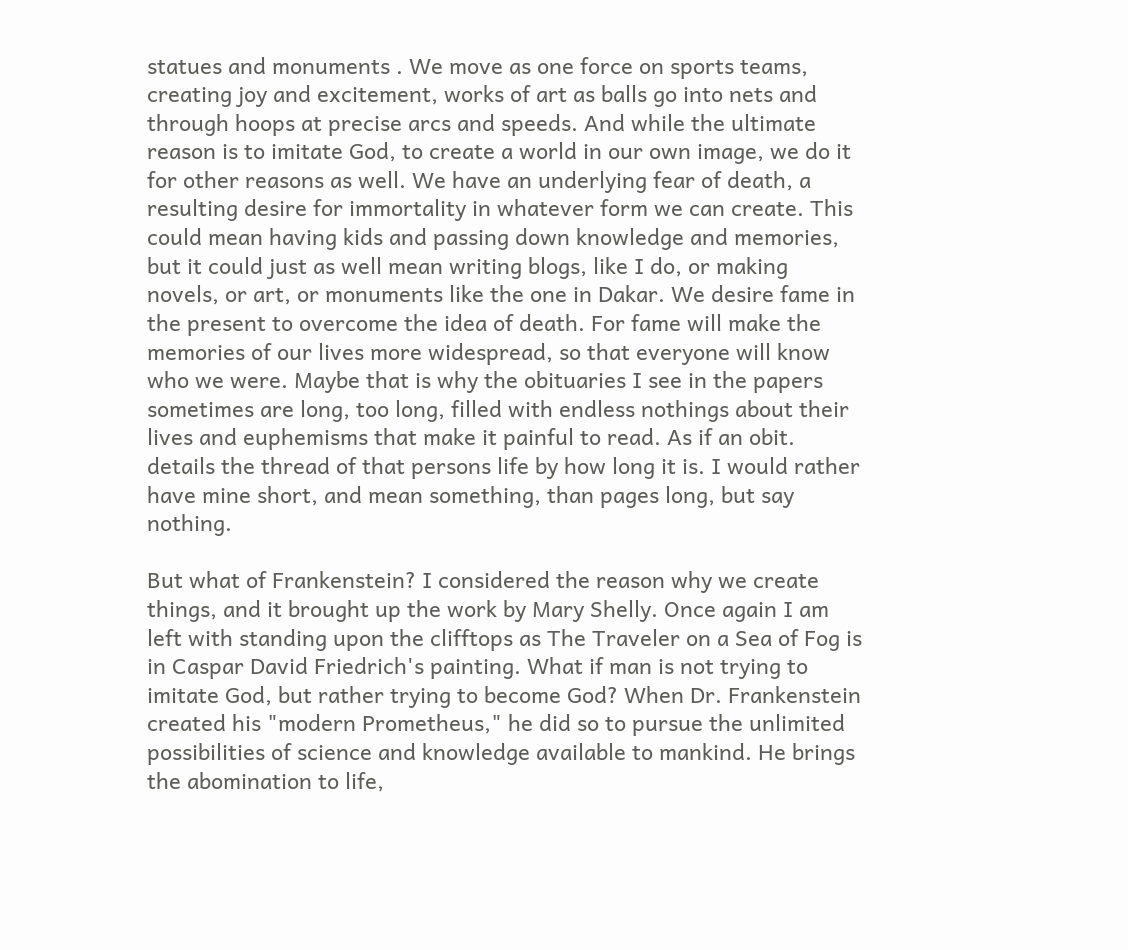statues and monuments . We move as one force on sports teams, creating joy and excitement, works of art as balls go into nets and through hoops at precise arcs and speeds. And while the ultimate reason is to imitate God, to create a world in our own image, we do it for other reasons as well. We have an underlying fear of death, a resulting desire for immortality in whatever form we can create. This could mean having kids and passing down knowledge and memories, but it could just as well mean writing blogs, like I do, or making novels, or art, or monuments like the one in Dakar. We desire fame in the present to overcome the idea of death. For fame will make the memories of our lives more widespread, so that everyone will know who we were. Maybe that is why the obituaries I see in the papers sometimes are long, too long, filled with endless nothings about their lives and euphemisms that make it painful to read. As if an obit. details the thread of that persons life by how long it is. I would rather have mine short, and mean something, than pages long, but say nothing.

But what of Frankenstein? I considered the reason why we create things, and it brought up the work by Mary Shelly. Once again I am left with standing upon the clifftops as The Traveler on a Sea of Fog is in Caspar David Friedrich's painting. What if man is not trying to imitate God, but rather trying to become God? When Dr. Frankenstein created his "modern Prometheus," he did so to pursue the unlimited possibilities of science and knowledge available to mankind. He brings the abomination to life,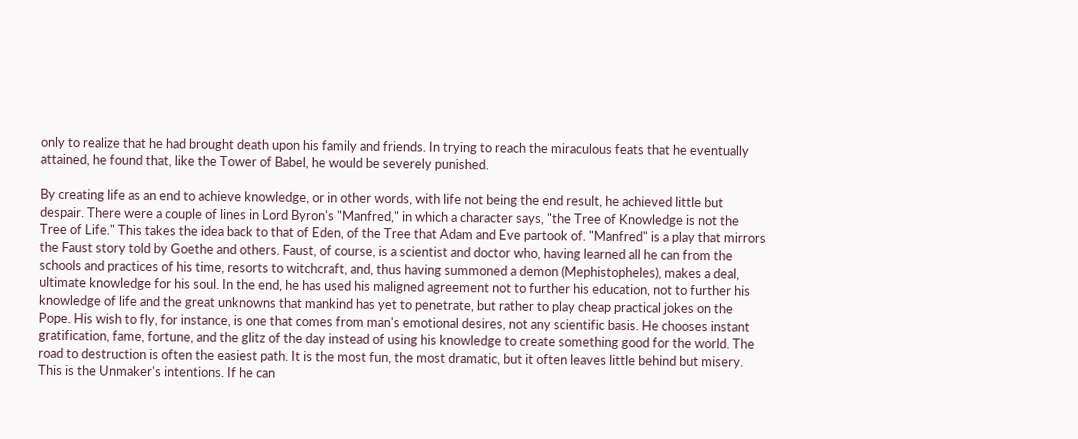only to realize that he had brought death upon his family and friends. In trying to reach the miraculous feats that he eventually attained, he found that, like the Tower of Babel, he would be severely punished.

By creating life as an end to achieve knowledge, or in other words, with life not being the end result, he achieved little but despair. There were a couple of lines in Lord Byron's "Manfred," in which a character says, "the Tree of Knowledge is not the Tree of Life." This takes the idea back to that of Eden, of the Tree that Adam and Eve partook of. "Manfred" is a play that mirrors the Faust story told by Goethe and others. Faust, of course, is a scientist and doctor who, having learned all he can from the schools and practices of his time, resorts to witchcraft, and, thus having summoned a demon (Mephistopheles), makes a deal, ultimate knowledge for his soul. In the end, he has used his maligned agreement not to further his education, not to further his knowledge of life and the great unknowns that mankind has yet to penetrate, but rather to play cheap practical jokes on the Pope. His wish to fly, for instance, is one that comes from man's emotional desires, not any scientific basis. He chooses instant gratification, fame, fortune, and the glitz of the day instead of using his knowledge to create something good for the world. The road to destruction is often the easiest path. It is the most fun, the most dramatic, but it often leaves little behind but misery. This is the Unmaker's intentions. If he can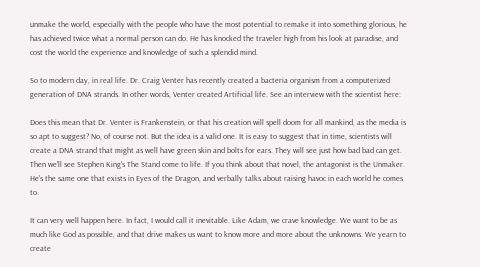unmake the world, especially with the people who have the most potential to remake it into something glorious, he has achieved twice what a normal person can do. He has knocked the traveler high from his look at paradise, and cost the world the experience and knowledge of such a splendid mind.

So to modern day, in real life. Dr. Craig Venter has recently created a bacteria organism from a computerized generation of DNA strands. In other words, Venter created Artificial life. See an interview with the scientist here:

Does this mean that Dr. Venter is Frankenstein, or that his creation will spell doom for all mankind, as the media is so apt to suggest? No, of course not. But the idea is a valid one. It is easy to suggest that in time, scientists will create a DNA strand that might as well have green skin and bolts for ears. They will see just how bad bad can get. Then we'll see Stephen King's The Stand come to life. If you think about that novel, the antagonist is the Unmaker. He's the same one that exists in Eyes of the Dragon, and verbally talks about raising havoc in each world he comes to.

It can very well happen here. In fact, I would call it inevitable. Like Adam, we crave knowledge. We want to be as much like God as possible, and that drive makes us want to know more and more about the unknowns. We yearn to create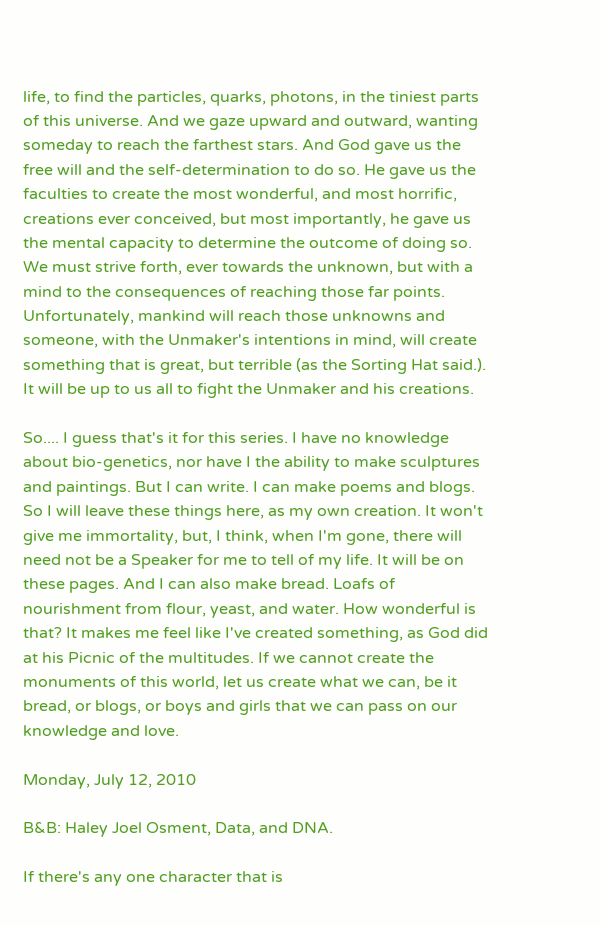life, to find the particles, quarks, photons, in the tiniest parts of this universe. And we gaze upward and outward, wanting someday to reach the farthest stars. And God gave us the free will and the self-determination to do so. He gave us the faculties to create the most wonderful, and most horrific, creations ever conceived, but most importantly, he gave us the mental capacity to determine the outcome of doing so. We must strive forth, ever towards the unknown, but with a mind to the consequences of reaching those far points. Unfortunately, mankind will reach those unknowns and someone, with the Unmaker's intentions in mind, will create something that is great, but terrible (as the Sorting Hat said.). It will be up to us all to fight the Unmaker and his creations.

So.... I guess that's it for this series. I have no knowledge about bio-genetics, nor have I the ability to make sculptures and paintings. But I can write. I can make poems and blogs. So I will leave these things here, as my own creation. It won't give me immortality, but, I think, when I'm gone, there will need not be a Speaker for me to tell of my life. It will be on these pages. And I can also make bread. Loafs of nourishment from flour, yeast, and water. How wonderful is that? It makes me feel like I've created something, as God did at his Picnic of the multitudes. If we cannot create the monuments of this world, let us create what we can, be it bread, or blogs, or boys and girls that we can pass on our knowledge and love.

Monday, July 12, 2010

B&B: Haley Joel Osment, Data, and DNA.

If there's any one character that is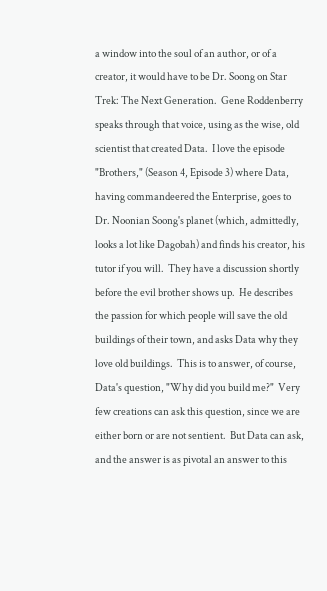a window into the soul of an author, or of a creator, it would have to be Dr. Soong on Star Trek: The Next Generation.  Gene Roddenberry speaks through that voice, using as the wise, old scientist that created Data.  I love the episode "Brothers," (Season 4, Episode 3) where Data, having commandeered the Enterprise, goes to Dr. Noonian Soong's planet (which, admittedly, looks a lot like Dagobah) and finds his creator, his tutor if you will.  They have a discussion shortly before the evil brother shows up.  He describes the passion for which people will save the old buildings of their town, and asks Data why they love old buildings.  This is to answer, of course, Data's question, "Why did you build me?"  Very few creations can ask this question, since we are either born or are not sentient.  But Data can ask, and the answer is as pivotal an answer to this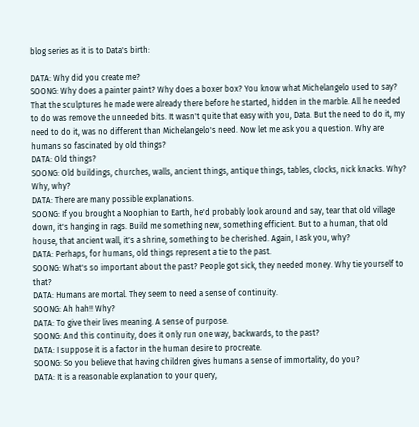blog series as it is to Data's birth:

DATA: Why did you create me?
SOONG: Why does a painter paint? Why does a boxer box? You know what Michelangelo used to say? That the sculptures he made were already there before he started, hidden in the marble. All he needed to do was remove the unneeded bits. It wasn't quite that easy with you, Data. But the need to do it, my need to do it, was no different than Michelangelo's need. Now let me ask you a question. Why are humans so fascinated by old things?
DATA: Old things?
SOONG: Old buildings, churches, walls, ancient things, antique things, tables, clocks, nick knacks. Why? Why, why?
DATA: There are many possible explanations.
SOONG: If you brought a Noophian to Earth, he'd probably look around and say, tear that old village down, it's hanging in rags. Build me something new, something efficient. But to a human, that old house, that ancient wall, it's a shrine, something to be cherished. Again, I ask you, why?
DATA: Perhaps, for humans, old things represent a tie to the past.
SOONG: What's so important about the past? People got sick, they needed money. Why tie yourself to that?
DATA: Humans are mortal. They seem to need a sense of continuity.
SOONG: Ah hah!! Why?
DATA: To give their lives meaning. A sense of purpose.
SOONG: And this continuity, does it only run one way, backwards, to the past?
DATA: I suppose it is a factor in the human desire to procreate.
SOONG: So you believe that having children gives humans a sense of immortality, do you?
DATA: It is a reasonable explanation to your query,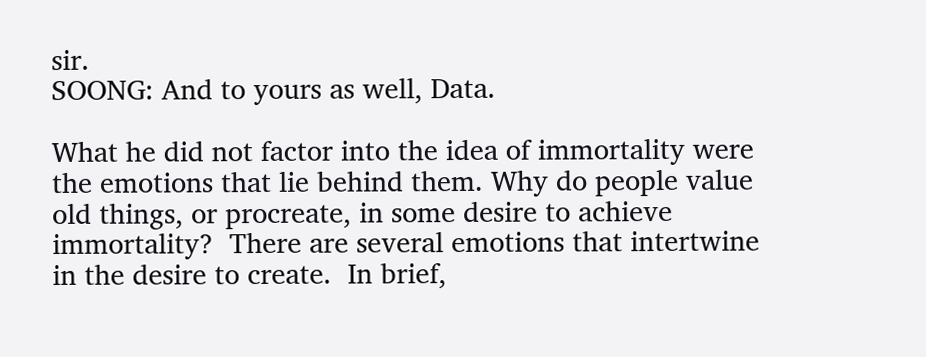sir.
SOONG: And to yours as well, Data.

What he did not factor into the idea of immortality were the emotions that lie behind them. Why do people value old things, or procreate, in some desire to achieve immortality?  There are several emotions that intertwine in the desire to create.  In brief,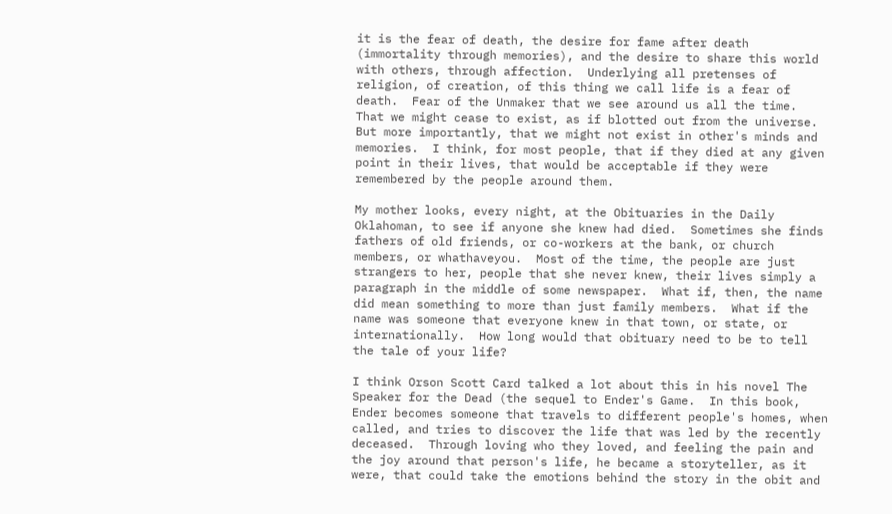it is the fear of death, the desire for fame after death (immortality through memories), and the desire to share this world with others, through affection.  Underlying all pretenses of religion, of creation, of this thing we call life is a fear of death.  Fear of the Unmaker that we see around us all the time.  That we might cease to exist, as if blotted out from the universe.  But more importantly, that we might not exist in other's minds and memories.  I think, for most people, that if they died at any given point in their lives, that would be acceptable if they were remembered by the people around them.

My mother looks, every night, at the Obituaries in the Daily Oklahoman, to see if anyone she knew had died.  Sometimes she finds fathers of old friends, or co-workers at the bank, or church members, or whathaveyou.  Most of the time, the people are just strangers to her, people that she never knew, their lives simply a paragraph in the middle of some newspaper.  What if, then, the name did mean something to more than just family members.  What if the name was someone that everyone knew in that town, or state, or internationally.  How long would that obituary need to be to tell the tale of your life?

I think Orson Scott Card talked a lot about this in his novel The Speaker for the Dead (the sequel to Ender's Game.  In this book, Ender becomes someone that travels to different people's homes, when called, and tries to discover the life that was led by the recently deceased.  Through loving who they loved, and feeling the pain and the joy around that person's life, he became a storyteller, as it were, that could take the emotions behind the story in the obit and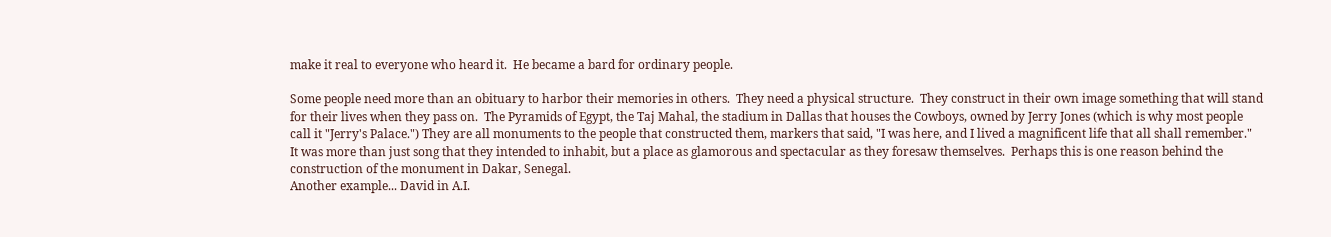make it real to everyone who heard it.  He became a bard for ordinary people.

Some people need more than an obituary to harbor their memories in others.  They need a physical structure.  They construct in their own image something that will stand for their lives when they pass on.  The Pyramids of Egypt, the Taj Mahal, the stadium in Dallas that houses the Cowboys, owned by Jerry Jones (which is why most people call it "Jerry's Palace.") They are all monuments to the people that constructed them, markers that said, "I was here, and I lived a magnificent life that all shall remember."  It was more than just song that they intended to inhabit, but a place as glamorous and spectacular as they foresaw themselves.  Perhaps this is one reason behind the construction of the monument in Dakar, Senegal.
Another example... David in A.I.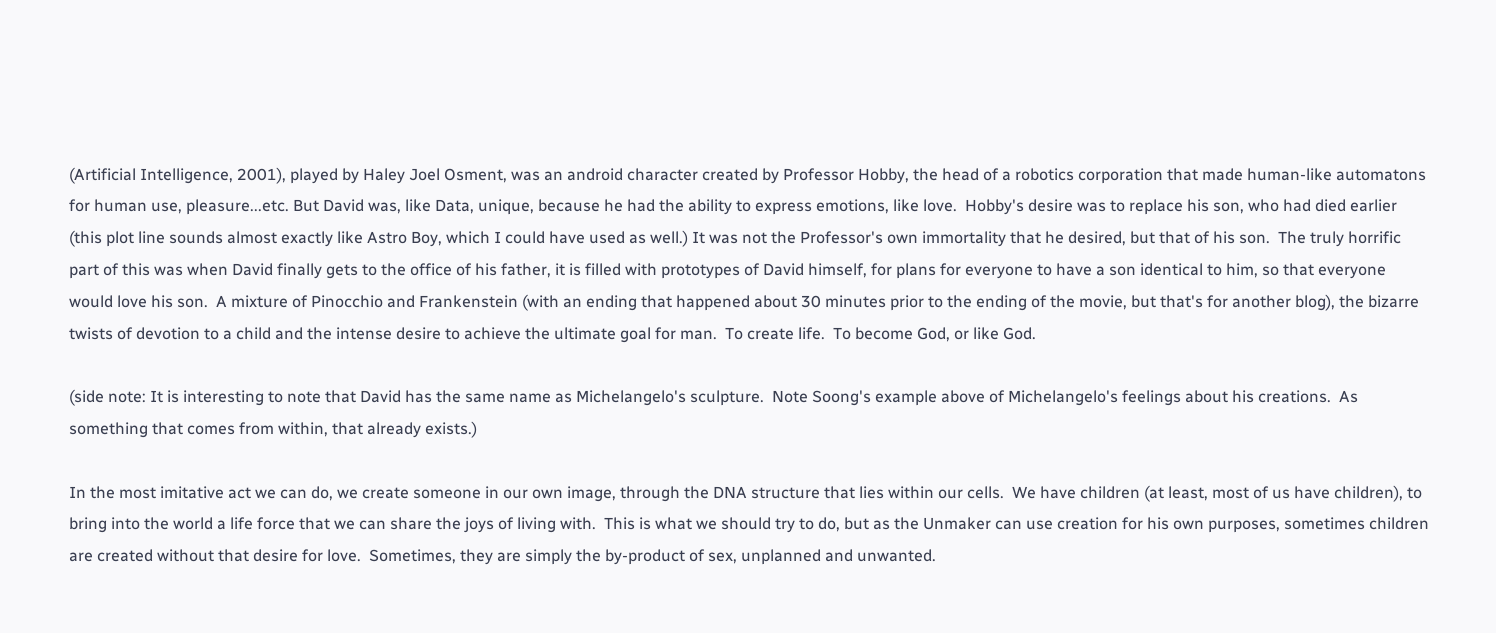(Artificial Intelligence, 2001), played by Haley Joel Osment, was an android character created by Professor Hobby, the head of a robotics corporation that made human-like automatons for human use, pleasure...etc. But David was, like Data, unique, because he had the ability to express emotions, like love.  Hobby's desire was to replace his son, who had died earlier (this plot line sounds almost exactly like Astro Boy, which I could have used as well.) It was not the Professor's own immortality that he desired, but that of his son.  The truly horrific part of this was when David finally gets to the office of his father, it is filled with prototypes of David himself, for plans for everyone to have a son identical to him, so that everyone would love his son.  A mixture of Pinocchio and Frankenstein (with an ending that happened about 30 minutes prior to the ending of the movie, but that's for another blog), the bizarre twists of devotion to a child and the intense desire to achieve the ultimate goal for man.  To create life.  To become God, or like God.

(side note: It is interesting to note that David has the same name as Michelangelo's sculpture.  Note Soong's example above of Michelangelo's feelings about his creations.  As something that comes from within, that already exists.)

In the most imitative act we can do, we create someone in our own image, through the DNA structure that lies within our cells.  We have children (at least, most of us have children), to bring into the world a life force that we can share the joys of living with.  This is what we should try to do, but as the Unmaker can use creation for his own purposes, sometimes children are created without that desire for love.  Sometimes, they are simply the by-product of sex, unplanned and unwanted.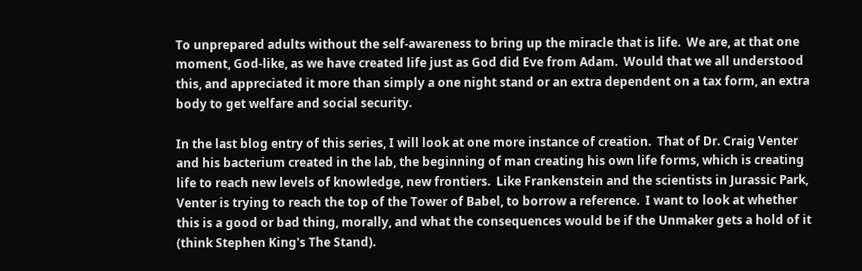To unprepared adults without the self-awareness to bring up the miracle that is life.  We are, at that one moment, God-like, as we have created life just as God did Eve from Adam.  Would that we all understood this, and appreciated it more than simply a one night stand or an extra dependent on a tax form, an extra body to get welfare and social security.

In the last blog entry of this series, I will look at one more instance of creation.  That of Dr. Craig Venter and his bacterium created in the lab, the beginning of man creating his own life forms, which is creating life to reach new levels of knowledge, new frontiers.  Like Frankenstein and the scientists in Jurassic Park, Venter is trying to reach the top of the Tower of Babel, to borrow a reference.  I want to look at whether this is a good or bad thing, morally, and what the consequences would be if the Unmaker gets a hold of it (think Stephen King's The Stand).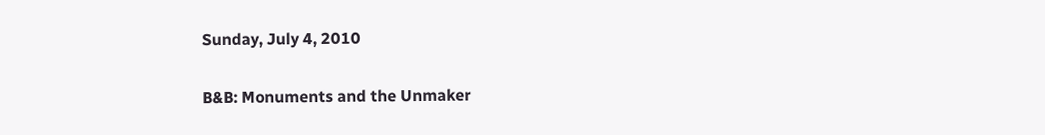Sunday, July 4, 2010

B&B: Monuments and the Unmaker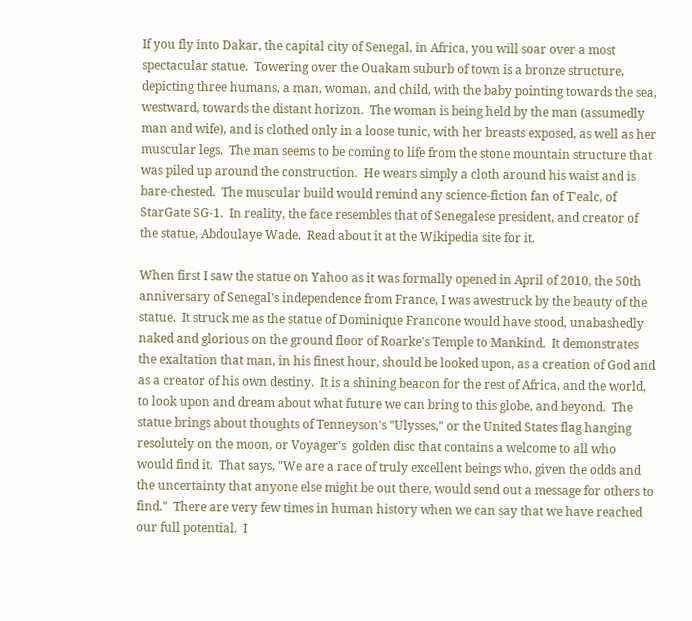If you fly into Dakar, the capital city of Senegal, in Africa, you will soar over a most spectacular statue.  Towering over the Ouakam suburb of town is a bronze structure, depicting three humans, a man, woman, and child, with the baby pointing towards the sea, westward, towards the distant horizon.  The woman is being held by the man (assumedly man and wife), and is clothed only in a loose tunic, with her breasts exposed, as well as her muscular legs.  The man seems to be coming to life from the stone mountain structure that was piled up around the construction.  He wears simply a cloth around his waist and is bare-chested.  The muscular build would remind any science-fiction fan of T'ealc, of StarGate SG-1.  In reality, the face resembles that of Senegalese president, and creator of the statue, Abdoulaye Wade.  Read about it at the Wikipedia site for it.

When first I saw the statue on Yahoo as it was formally opened in April of 2010, the 50th anniversary of Senegal's independence from France, I was awestruck by the beauty of the statue.  It struck me as the statue of Dominique Francone would have stood, unabashedly naked and glorious on the ground floor of Roarke's Temple to Mankind.  It demonstrates the exaltation that man, in his finest hour, should be looked upon, as a creation of God and as a creator of his own destiny.  It is a shining beacon for the rest of Africa, and the world, to look upon and dream about what future we can bring to this globe, and beyond.  The statue brings about thoughts of Tenneyson's "Ulysses," or the United States flag hanging resolutely on the moon, or Voyager's  golden disc that contains a welcome to all who would find it.  That says, "We are a race of truly excellent beings who, given the odds and the uncertainty that anyone else might be out there, would send out a message for others to find."  There are very few times in human history when we can say that we have reached our full potential.  I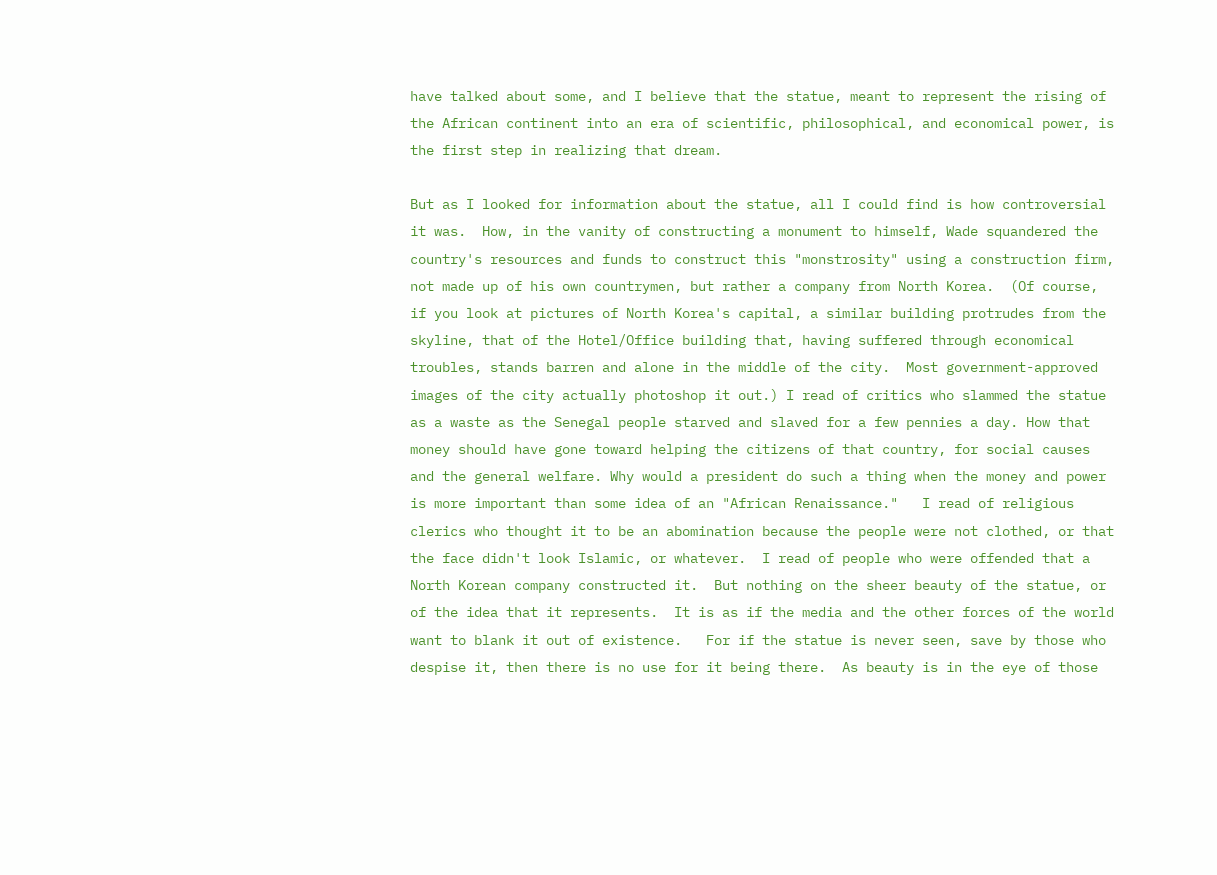have talked about some, and I believe that the statue, meant to represent the rising of the African continent into an era of scientific, philosophical, and economical power, is the first step in realizing that dream.

But as I looked for information about the statue, all I could find is how controversial it was.  How, in the vanity of constructing a monument to himself, Wade squandered the country's resources and funds to construct this "monstrosity" using a construction firm, not made up of his own countrymen, but rather a company from North Korea.  (Of course, if you look at pictures of North Korea's capital, a similar building protrudes from the skyline, that of the Hotel/Office building that, having suffered through economical troubles, stands barren and alone in the middle of the city.  Most government-approved images of the city actually photoshop it out.) I read of critics who slammed the statue as a waste as the Senegal people starved and slaved for a few pennies a day. How that money should have gone toward helping the citizens of that country, for social causes and the general welfare. Why would a president do such a thing when the money and power is more important than some idea of an "African Renaissance."   I read of religious clerics who thought it to be an abomination because the people were not clothed, or that the face didn't look Islamic, or whatever.  I read of people who were offended that a North Korean company constructed it.  But nothing on the sheer beauty of the statue, or of the idea that it represents.  It is as if the media and the other forces of the world want to blank it out of existence.   For if the statue is never seen, save by those who despise it, then there is no use for it being there.  As beauty is in the eye of those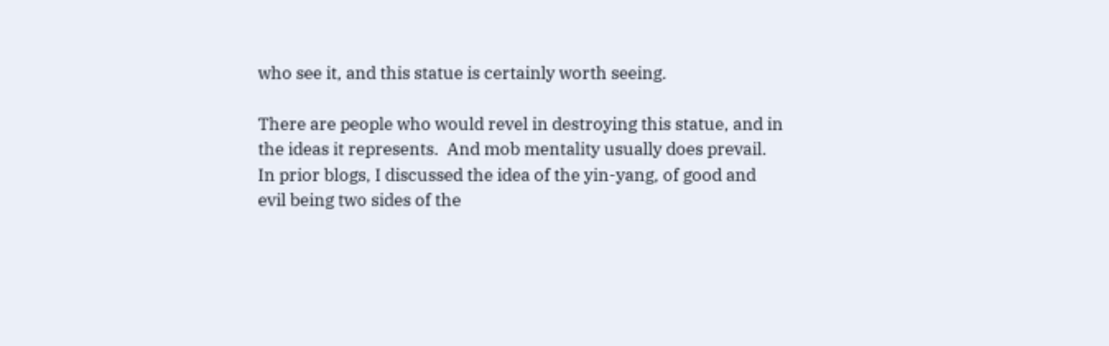who see it, and this statue is certainly worth seeing.

There are people who would revel in destroying this statue, and in the ideas it represents.  And mob mentality usually does prevail.  In prior blogs, I discussed the idea of the yin-yang, of good and evil being two sides of the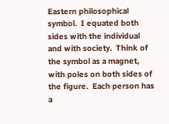Eastern philosophical symbol.  I equated both sides with the individual and with society.  Think of the symbol as a magnet, with poles on both sides of the figure.  Each person has a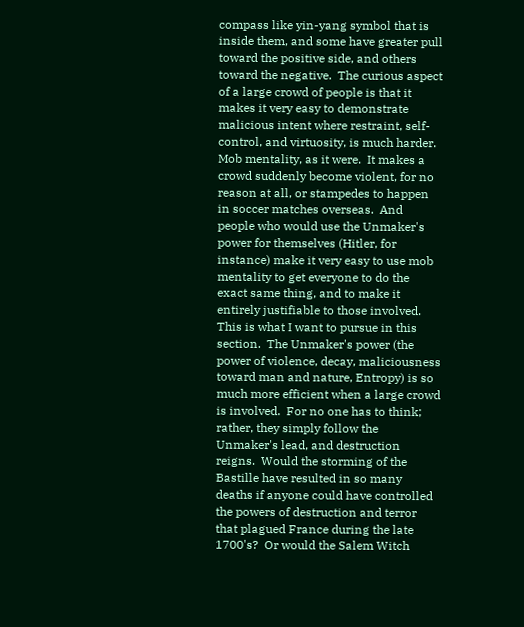compass like yin-yang symbol that is inside them, and some have greater pull toward the positive side, and others toward the negative.  The curious aspect of a large crowd of people is that it makes it very easy to demonstrate malicious intent where restraint, self-control, and virtuosity, is much harder.  Mob mentality, as it were.  It makes a crowd suddenly become violent, for no reason at all, or stampedes to happen in soccer matches overseas.  And people who would use the Unmaker's power for themselves (Hitler, for instance) make it very easy to use mob mentality to get everyone to do the exact same thing, and to make it entirely justifiable to those involved.  This is what I want to pursue in this section.  The Unmaker's power (the power of violence, decay, maliciousness toward man and nature, Entropy) is so much more efficient when a large crowd is involved.  For no one has to think; rather, they simply follow the Unmaker's lead, and destruction reigns.  Would the storming of the Bastille have resulted in so many deaths if anyone could have controlled the powers of destruction and terror that plagued France during the late 1700's?  Or would the Salem Witch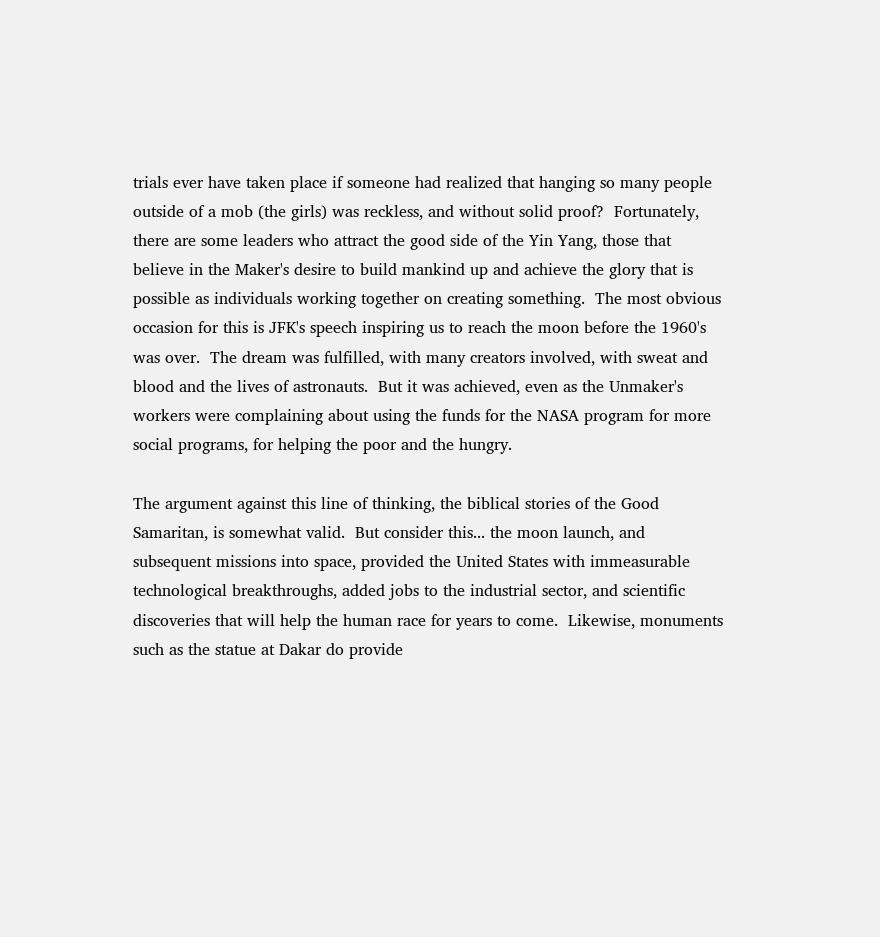trials ever have taken place if someone had realized that hanging so many people outside of a mob (the girls) was reckless, and without solid proof?  Fortunately, there are some leaders who attract the good side of the Yin Yang, those that believe in the Maker's desire to build mankind up and achieve the glory that is possible as individuals working together on creating something.  The most obvious occasion for this is JFK's speech inspiring us to reach the moon before the 1960's was over.  The dream was fulfilled, with many creators involved, with sweat and blood and the lives of astronauts.  But it was achieved, even as the Unmaker's workers were complaining about using the funds for the NASA program for more social programs, for helping the poor and the hungry.

The argument against this line of thinking, the biblical stories of the Good Samaritan, is somewhat valid.  But consider this... the moon launch, and subsequent missions into space, provided the United States with immeasurable technological breakthroughs, added jobs to the industrial sector, and scientific discoveries that will help the human race for years to come.  Likewise, monuments such as the statue at Dakar do provide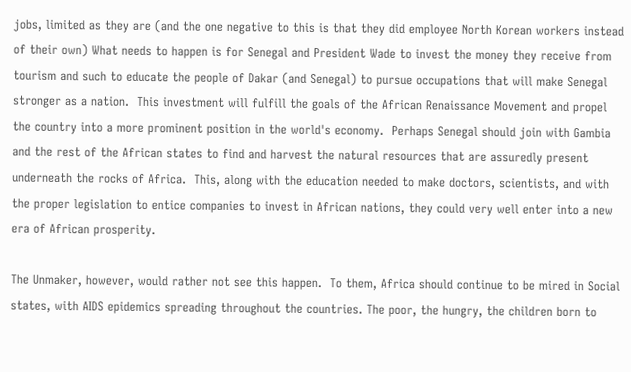jobs, limited as they are (and the one negative to this is that they did employee North Korean workers instead of their own) What needs to happen is for Senegal and President Wade to invest the money they receive from tourism and such to educate the people of Dakar (and Senegal) to pursue occupations that will make Senegal stronger as a nation.  This investment will fulfill the goals of the African Renaissance Movement and propel the country into a more prominent position in the world's economy.  Perhaps Senegal should join with Gambia and the rest of the African states to find and harvest the natural resources that are assuredly present underneath the rocks of Africa.  This, along with the education needed to make doctors, scientists, and with the proper legislation to entice companies to invest in African nations, they could very well enter into a new era of African prosperity.

The Unmaker, however, would rather not see this happen.  To them, Africa should continue to be mired in Social states, with AIDS epidemics spreading throughout the countries. The poor, the hungry, the children born to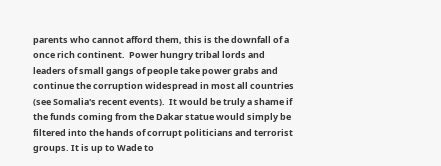parents who cannot afford them, this is the downfall of a once rich continent.  Power hungry tribal lords and leaders of small gangs of people take power grabs and continue the corruption widespread in most all countries (see Somalia's recent events).  It would be truly a shame if the funds coming from the Dakar statue would simply be filtered into the hands of corrupt politicians and terrorist groups. It is up to Wade to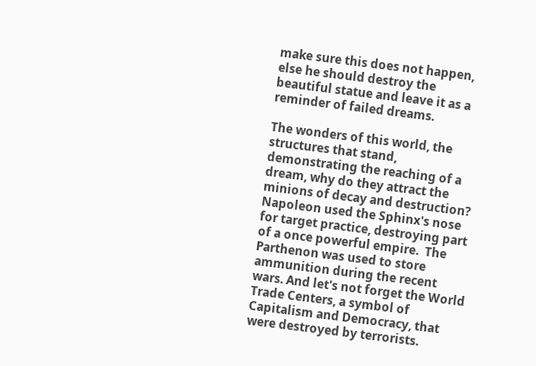make sure this does not happen, else he should destroy the beautiful statue and leave it as a reminder of failed dreams.

The wonders of this world, the structures that stand, demonstrating the reaching of a dream, why do they attract the minions of decay and destruction?  Napoleon used the Sphinx's nose for target practice, destroying part of a once powerful empire.  The Parthenon was used to store ammunition during the recent wars. And let's not forget the World Trade Centers, a symbol of Capitalism and Democracy, that were destroyed by terrorists.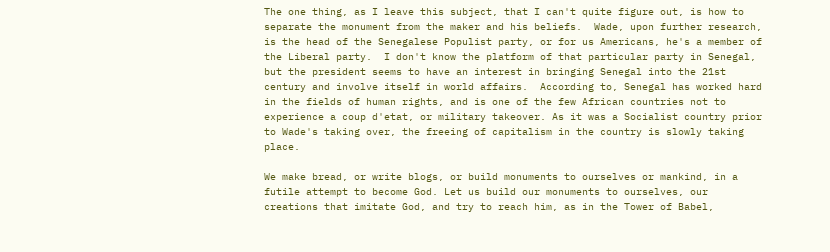The one thing, as I leave this subject, that I can't quite figure out, is how to separate the monument from the maker and his beliefs.  Wade, upon further research, is the head of the Senegalese Populist party, or for us Americans, he's a member of the Liberal party.  I don't know the platform of that particular party in Senegal, but the president seems to have an interest in bringing Senegal into the 21st century and involve itself in world affairs.  According to, Senegal has worked hard in the fields of human rights, and is one of the few African countries not to experience a coup d'etat, or military takeover. As it was a Socialist country prior to Wade's taking over, the freeing of capitalism in the country is slowly taking place.

We make bread, or write blogs, or build monuments to ourselves or mankind, in a futile attempt to become God. Let us build our monuments to ourselves, our creations that imitate God, and try to reach him, as in the Tower of Babel,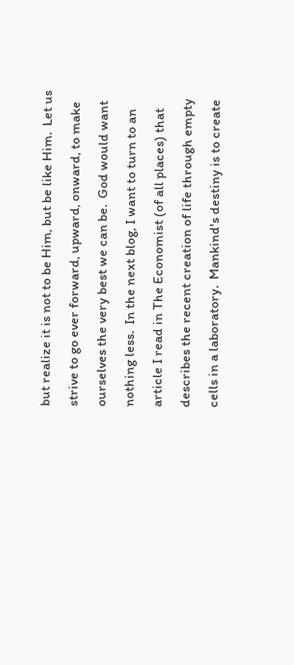but realize it is not to be Him, but be like Him.  Let us strive to go ever forward, upward, onward, to make ourselves the very best we can be.  God would want nothing less.  In the next blog, I want to turn to an article I read in The Economist (of all places) that describes the recent creation of life through empty cells in a laboratory.  Mankind's destiny is to create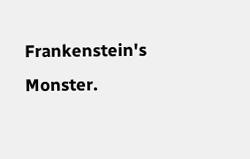Frankenstein's Monster.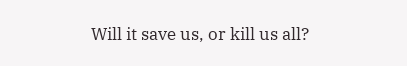Will it save us, or kill us all?